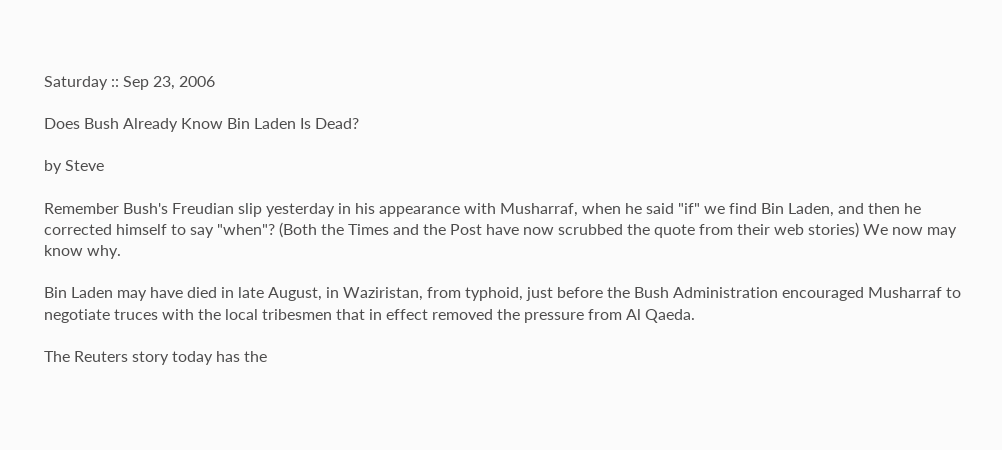Saturday :: Sep 23, 2006

Does Bush Already Know Bin Laden Is Dead?

by Steve

Remember Bush's Freudian slip yesterday in his appearance with Musharraf, when he said "if" we find Bin Laden, and then he corrected himself to say "when"? (Both the Times and the Post have now scrubbed the quote from their web stories) We now may know why.

Bin Laden may have died in late August, in Waziristan, from typhoid, just before the Bush Administration encouraged Musharraf to negotiate truces with the local tribesmen that in effect removed the pressure from Al Qaeda.

The Reuters story today has the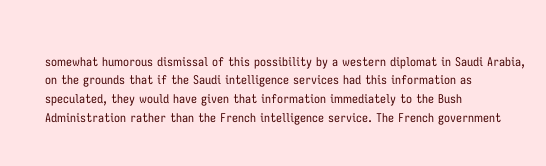somewhat humorous dismissal of this possibility by a western diplomat in Saudi Arabia, on the grounds that if the Saudi intelligence services had this information as speculated, they would have given that information immediately to the Bush Administration rather than the French intelligence service. The French government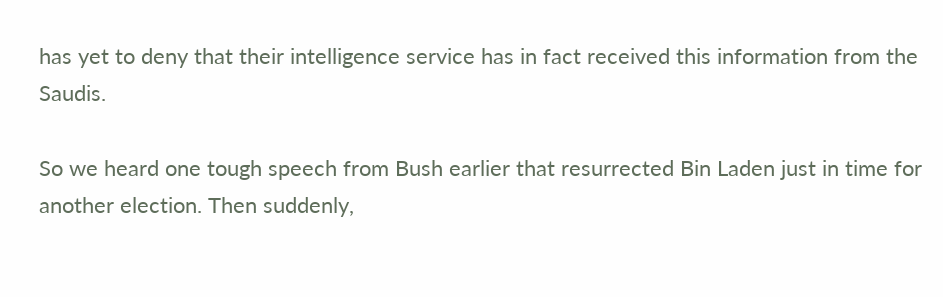has yet to deny that their intelligence service has in fact received this information from the Saudis.

So we heard one tough speech from Bush earlier that resurrected Bin Laden just in time for another election. Then suddenly,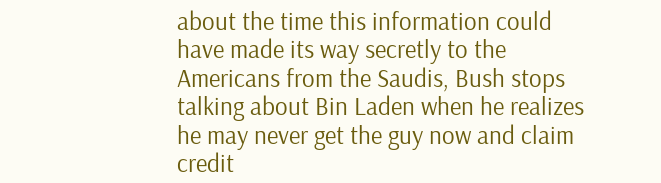about the time this information could have made its way secretly to the Americans from the Saudis, Bush stops talking about Bin Laden when he realizes he may never get the guy now and claim credit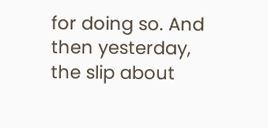for doing so. And then yesterday, the slip about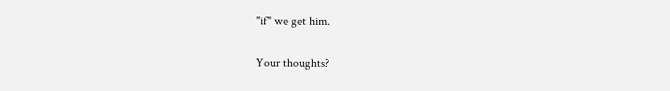"if" we get him.

Your thoughts?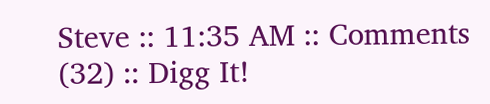Steve :: 11:35 AM :: Comments (32) :: Digg It!